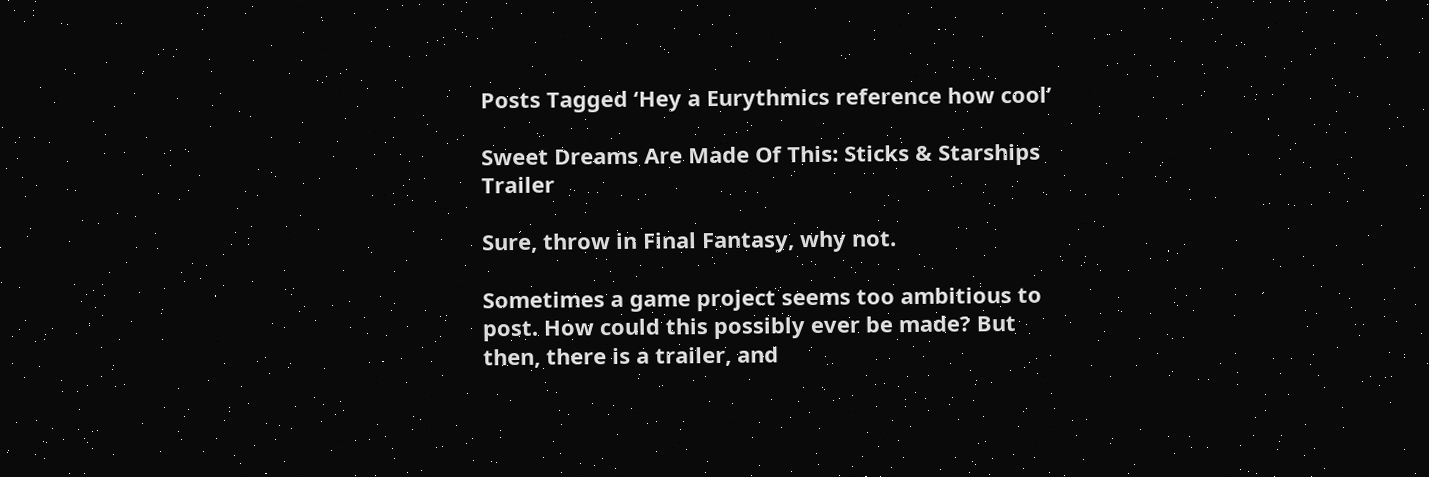Posts Tagged ‘Hey a Eurythmics reference how cool’

Sweet Dreams Are Made Of This: Sticks & Starships Trailer

Sure, throw in Final Fantasy, why not.

Sometimes a game project seems too ambitious to post. How could this possibly ever be made? But then, there is a trailer, and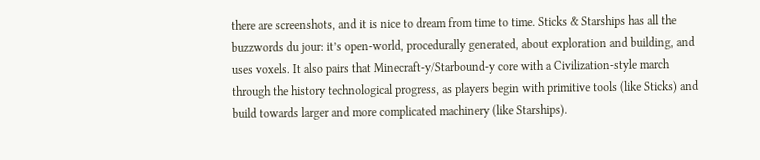there are screenshots, and it is nice to dream from time to time. Sticks & Starships has all the buzzwords du jour: it’s open-world, procedurally generated, about exploration and building, and uses voxels. It also pairs that Minecraft-y/Starbound-y core with a Civilization-style march through the history technological progress, as players begin with primitive tools (like Sticks) and build towards larger and more complicated machinery (like Starships).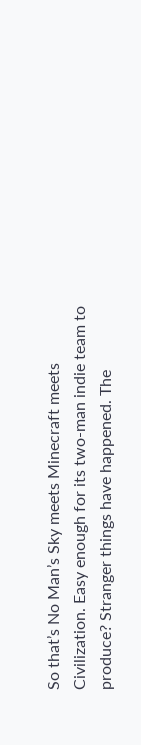So that’s No Man’s Sky meets Minecraft meets Civilization. Easy enough for its two-man indie team to produce? Stranger things have happened. The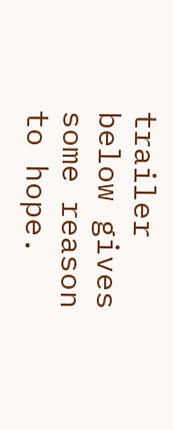trailer below gives some reason to hope.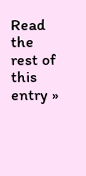Read the rest of this entry »